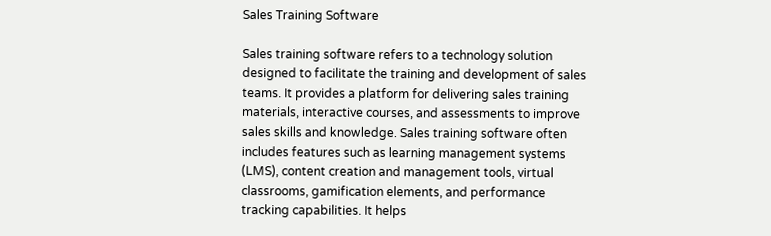Sales Training Software

Sales training software refers to a technology solution designed to facilitate the training and development of sales teams. It provides a platform for delivering sales training materials, interactive courses, and assessments to improve sales skills and knowledge. Sales training software often includes features such as learning management systems (LMS), content creation and management tools, virtual classrooms, gamification elements, and performance tracking capabilities. It helps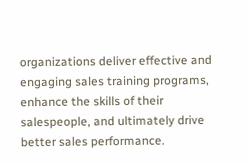organizations deliver effective and engaging sales training programs, enhance the skills of their salespeople, and ultimately drive better sales performance.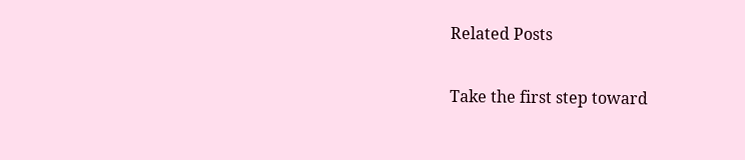Related Posts

Take the first step toward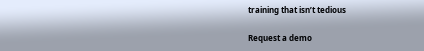training that isn’t tedious

Request a demo